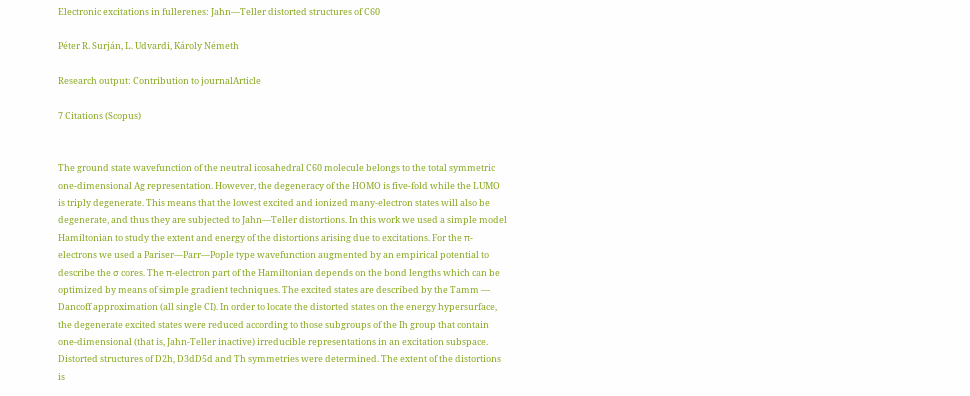Electronic excitations in fullerenes: Jahn—Teller distorted structures of C60

Péter R. Surján, L. Udvardi, Károly Németh

Research output: Contribution to journalArticle

7 Citations (Scopus)


The ground state wavefunction of the neutral icosahedral C60 molecule belongs to the total symmetric one-dimensional Ag representation. However, the degeneracy of the HOMO is five-fold while the LUMO is triply degenerate. This means that the lowest excited and ionized many-electron states will also be degenerate, and thus they are subjected to Jahn—Teller distortions. In this work we used a simple model Hamiltonian to study the extent and energy of the distortions arising due to excitations. For the π-electrons we used a Pariser—Parr—Pople type wavefunction augmented by an empirical potential to describe the σ cores. The π-electron part of the Hamiltonian depends on the bond lengths which can be optimized by means of simple gradient techniques. The excited states are described by the Tamm — Dancoff approximation (all single CI). In order to locate the distorted states on the energy hypersurface, the degenerate excited states were reduced according to those subgroups of the Ih group that contain one-dimensional (that is, Jahn-Teller inactive) irreducible representations in an excitation subspace. Distorted structures of D2h, D3dD5d and Th symmetries were determined. The extent of the distortions is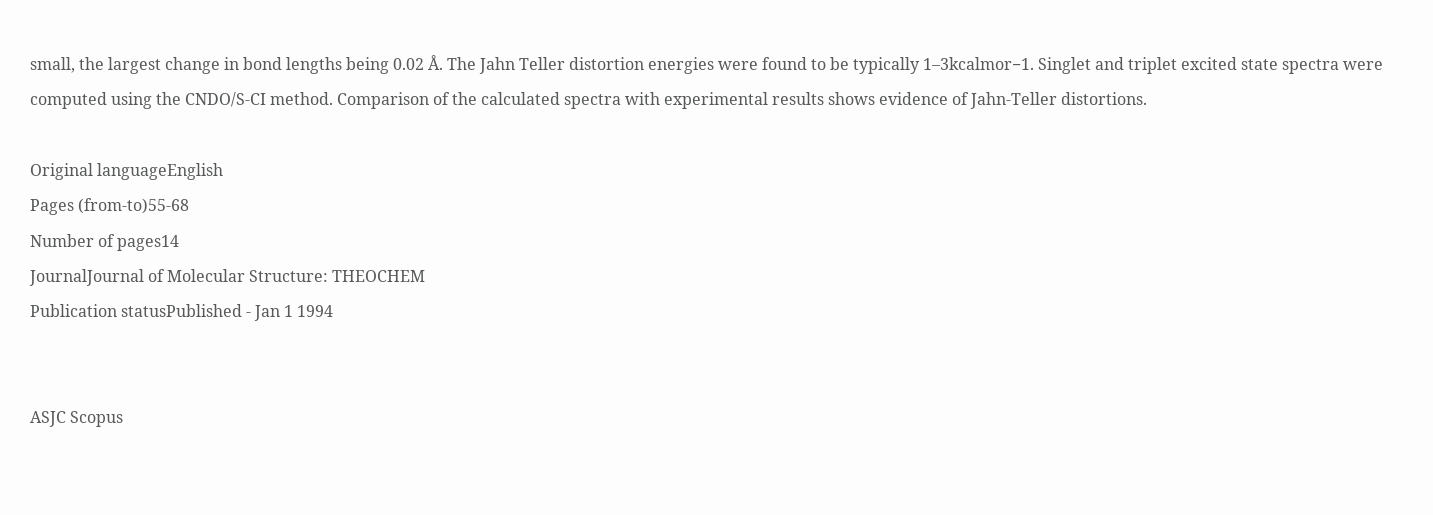small, the largest change in bond lengths being 0.02 Å. The Jahn Teller distortion energies were found to be typically 1–3kcalmor−1. Singlet and triplet excited state spectra were computed using the CNDO/S-CI method. Comparison of the calculated spectra with experimental results shows evidence of Jahn-Teller distortions.

Original languageEnglish
Pages (from-to)55-68
Number of pages14
JournalJournal of Molecular Structure: THEOCHEM
Publication statusPublished - Jan 1 1994


ASJC Scopus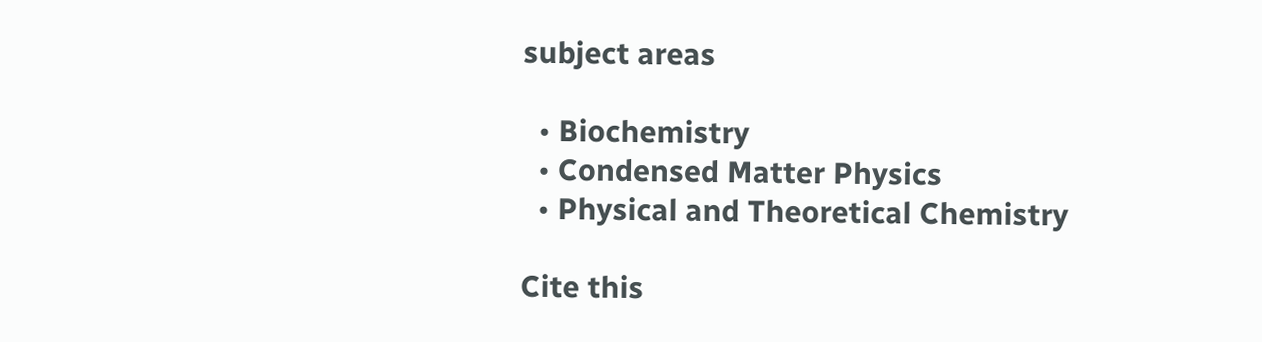subject areas

  • Biochemistry
  • Condensed Matter Physics
  • Physical and Theoretical Chemistry

Cite this